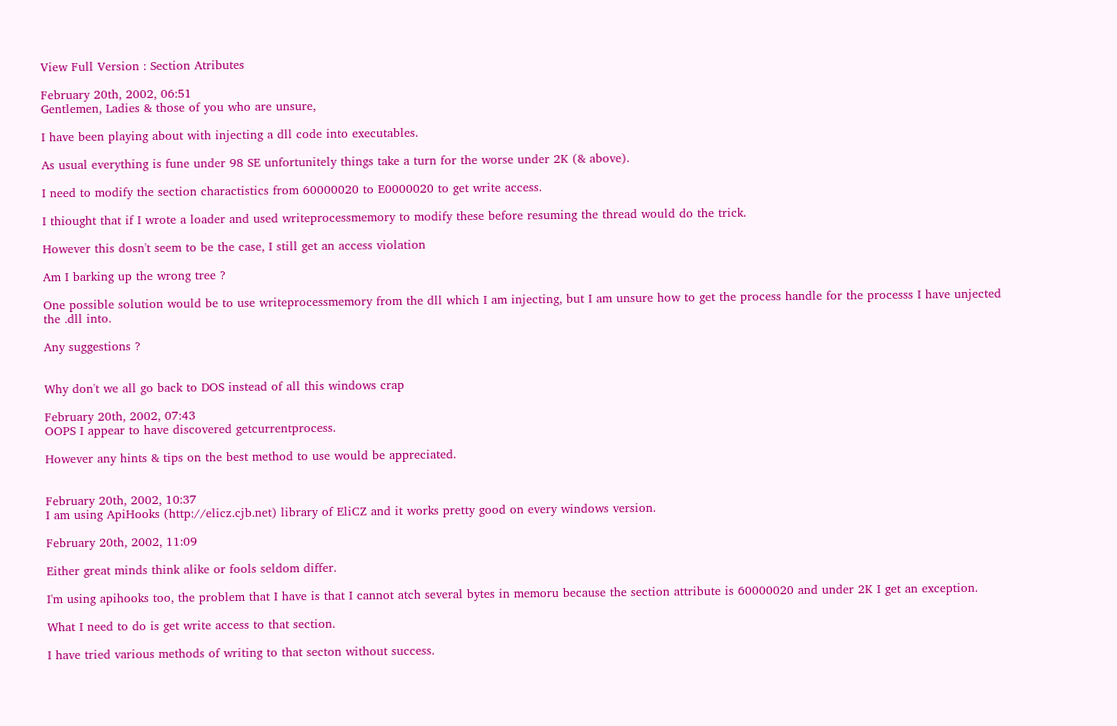View Full Version : Section Atributes

February 20th, 2002, 06:51
Gentlemen, Ladies & those of you who are unsure,

I have been playing about with injecting a dll code into executables.

As usual everything is fune under 98 SE unfortunitely things take a turn for the worse under 2K (& above).

I need to modify the section charactistics from 60000020 to E0000020 to get write access.

I thiought that if I wrote a loader and used writeprocessmemory to modify these before resuming the thread would do the trick.

However this dosn't seem to be the case, I still get an access violation

Am I barking up the wrong tree ?

One possible solution would be to use writeprocessmemory from the dll which I am injecting, but I am unsure how to get the process handle for the processs I have unjected the .dll into.

Any suggestions ?


Why don't we all go back to DOS instead of all this windows crap

February 20th, 2002, 07:43
OOPS I appear to have discovered getcurrentprocess.

However any hints & tips on the best method to use would be appreciated.


February 20th, 2002, 10:37
I am using ApiHooks (http://elicz.cjb.net) library of EliCZ and it works pretty good on every windows version.

February 20th, 2002, 11:09

Either great minds think alike or fools seldom differ.

I'm using apihooks too, the problem that I have is that I cannot atch several bytes in memoru because the section attribute is 60000020 and under 2K I get an exception.

What I need to do is get write access to that section.

I have tried various methods of writing to that secton without success.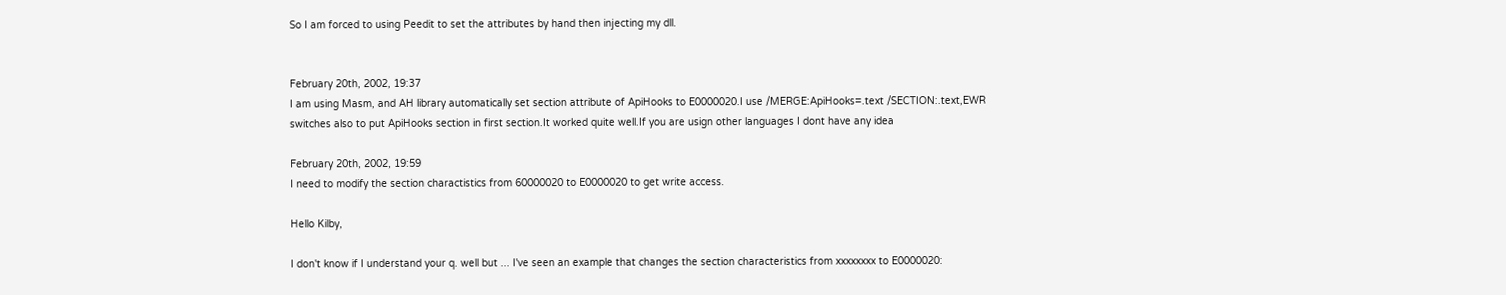So I am forced to using Peedit to set the attributes by hand then injecting my dll.


February 20th, 2002, 19:37
I am using Masm, and AH library automatically set section attribute of ApiHooks to E0000020.I use /MERGE:ApiHooks=.text /SECTION:.text,EWR switches also to put ApiHooks section in first section.It worked quite well.If you are usign other languages I dont have any idea

February 20th, 2002, 19:59
I need to modify the section charactistics from 60000020 to E0000020 to get write access.

Hello Kilby,

I don't know if I understand your q. well but ... I've seen an example that changes the section characteristics from xxxxxxxx to E0000020: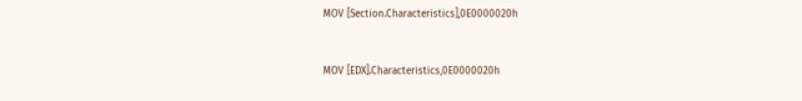MOV [Section.Characteristics],0E0000020h


MOV [EDX].Characteristics,0E0000020h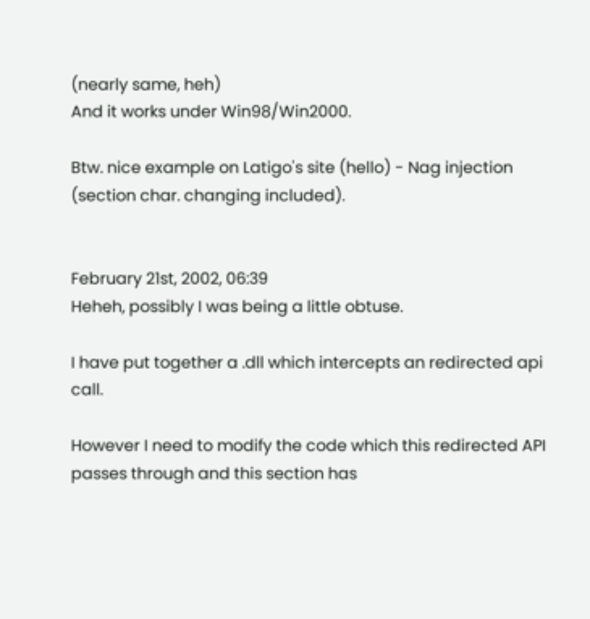(nearly same, heh)
And it works under Win98/Win2000.

Btw. nice example on Latigo's site (hello) - Nag injection (section char. changing included).


February 21st, 2002, 06:39
Heheh, possibly I was being a little obtuse.

I have put together a .dll which intercepts an redirected api call.

However I need to modify the code which this redirected API passes through and this section has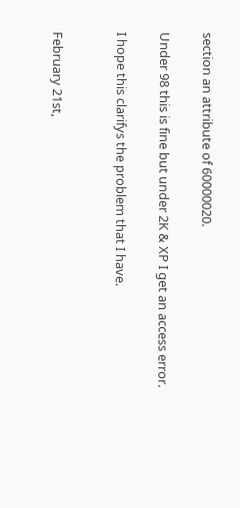section an attribute of 60000020.

Under 98 this is fine but under 2K & XP I get an access error.

I hope this clarifys the problem that I have.


February 21st,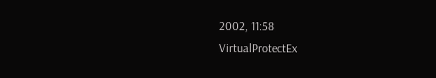2002, 11:58
VirtualProtectEx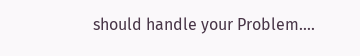should handle your Problem....